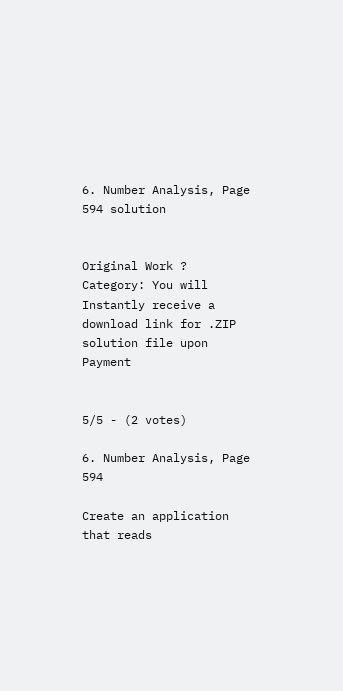6. Number Analysis, Page 594 solution


Original Work ?
Category: You will Instantly receive a download link for .ZIP solution file upon Payment


5/5 - (2 votes)

6. Number Analysis, Page 594

Create an application that reads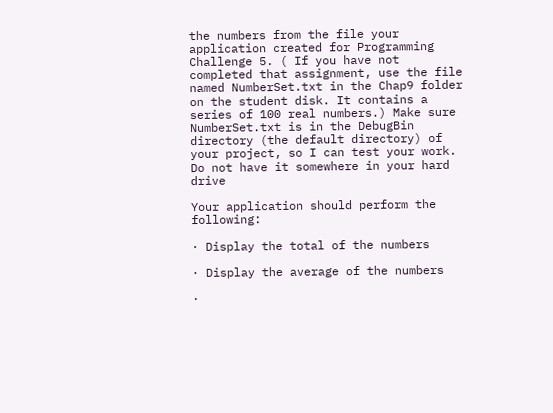the numbers from the file your application created for Programming Challenge 5. ( If you have not completed that assignment, use the file named NumberSet.txt in the Chap9 folder on the student disk. It contains a series of 100 real numbers.) Make sure NumberSet.txt is in the DebugBin directory (the default directory) of your project, so I can test your work. Do not have it somewhere in your hard drive

Your application should perform the following:

· Display the total of the numbers

· Display the average of the numbers

·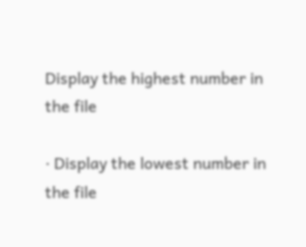Display the highest number in the file

· Display the lowest number in the file